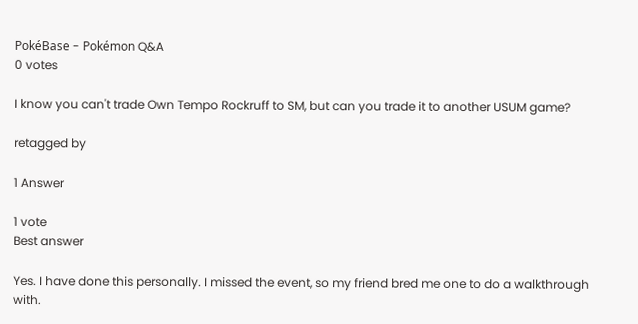PokéBase - Pokémon Q&A
0 votes

I know you can't trade Own Tempo Rockruff to SM, but can you trade it to another USUM game?

retagged by

1 Answer

1 vote
Best answer

Yes. I have done this personally. I missed the event, so my friend bred me one to do a walkthrough with.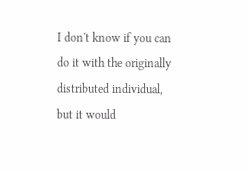I don't know if you can do it with the originally distributed individual, but it would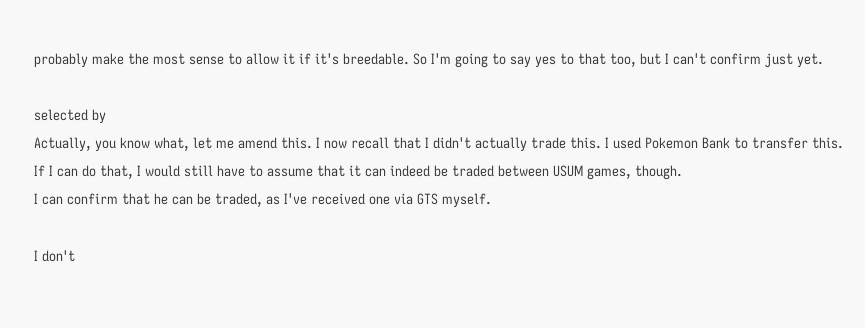probably make the most sense to allow it if it's breedable. So I'm going to say yes to that too, but I can't confirm just yet.

selected by
Actually, you know what, let me amend this. I now recall that I didn't actually trade this. I used Pokemon Bank to transfer this. If I can do that, I would still have to assume that it can indeed be traded between USUM games, though.
I can confirm that he can be traded, as I've received one via GTS myself.

I don't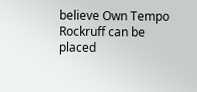believe Own Tempo Rockruff can be placed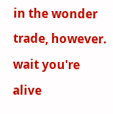in the wonder trade, however.
wait you're alive